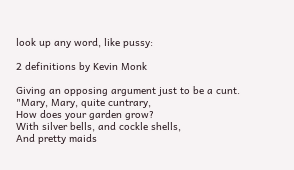look up any word, like pussy:

2 definitions by Kevin Monk

Giving an opposing argument just to be a cunt.
"Mary, Mary, quite cuntrary,
How does your garden grow?
With silver bells, and cockle shells,
And pretty maids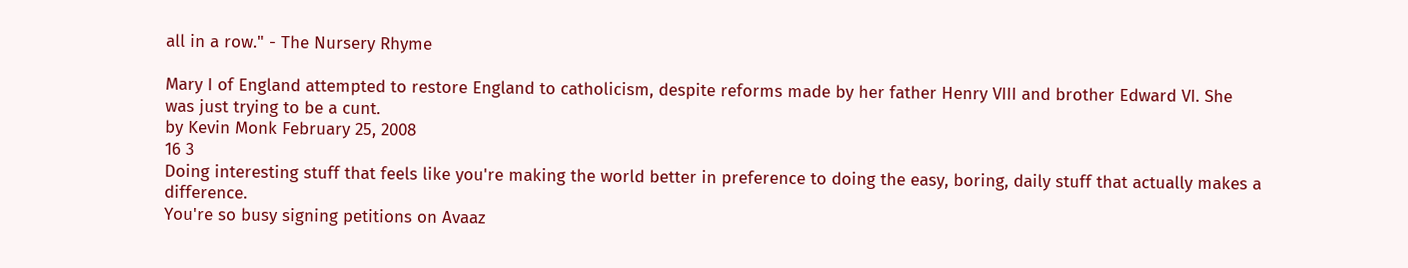all in a row." - The Nursery Rhyme

Mary I of England attempted to restore England to catholicism, despite reforms made by her father Henry VIII and brother Edward VI. She was just trying to be a cunt.
by Kevin Monk February 25, 2008
16 3
Doing interesting stuff that feels like you're making the world better in preference to doing the easy, boring, daily stuff that actually makes a difference.
You're so busy signing petitions on Avaaz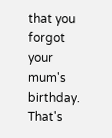that you forgot your mum's birthday. That's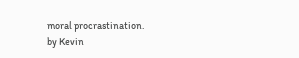moral procrastination.
by Kevin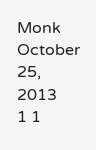Monk October 25, 2013
1 1